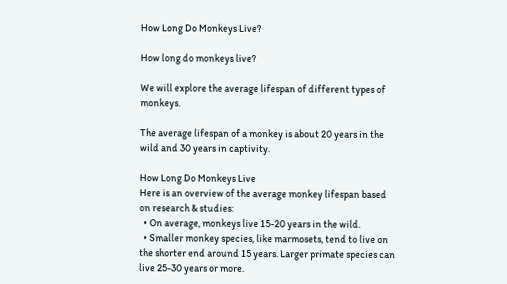How Long Do Monkeys Live?

How long do monkeys live?

We will explore the average lifespan of different types of monkeys.

The average lifespan of a monkey is about 20 years in the wild and 30 years in captivity.

How Long Do Monkeys Live
Here is an overview of the average monkey lifespan based on research & studies:
  • On average, monkeys live 15-20 years in the wild.
  • Smaller monkey species, like marmosets, tend to live on the shorter end around 15 years. Larger primate species can live 25-30 years or more.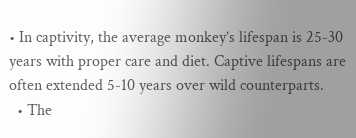• In captivity, the average monkey’s lifespan is 25-30 years with proper care and diet. Captive lifespans are often extended 5-10 years over wild counterparts.
  • The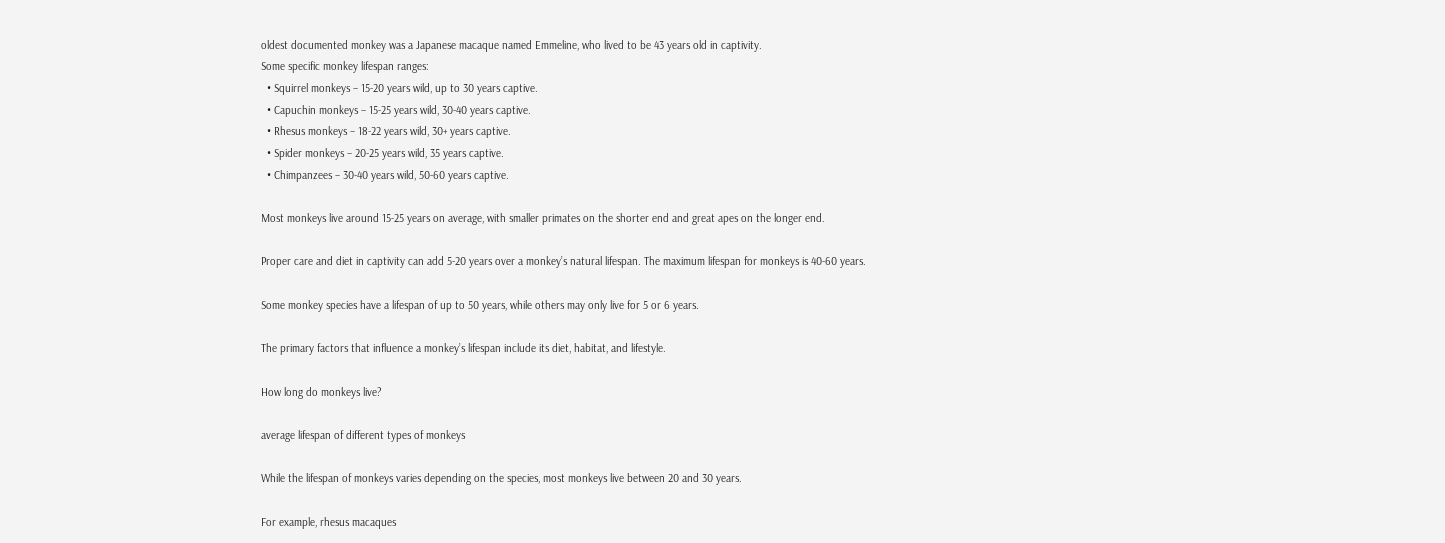oldest documented monkey was a Japanese macaque named Emmeline, who lived to be 43 years old in captivity.
Some specific monkey lifespan ranges:
  • Squirrel monkeys – 15-20 years wild, up to 30 years captive.
  • Capuchin monkeys – 15-25 years wild, 30-40 years captive.
  • Rhesus monkeys – 18-22 years wild, 30+ years captive.
  • Spider monkeys – 20-25 years wild, 35 years captive.
  • Chimpanzees – 30-40 years wild, 50-60 years captive.

Most monkeys live around 15-25 years on average, with smaller primates on the shorter end and great apes on the longer end.

Proper care and diet in captivity can add 5-20 years over a monkey’s natural lifespan. The maximum lifespan for monkeys is 40-60 years.

Some monkey species have a lifespan of up to 50 years, while others may only live for 5 or 6 years.

The primary factors that influence a monkey’s lifespan include its diet, habitat, and lifestyle.

How long do monkeys live?

average lifespan of different types of monkeys

While the lifespan of monkeys varies depending on the species, most monkeys live between 20 and 30 years.

For example, rhesus macaques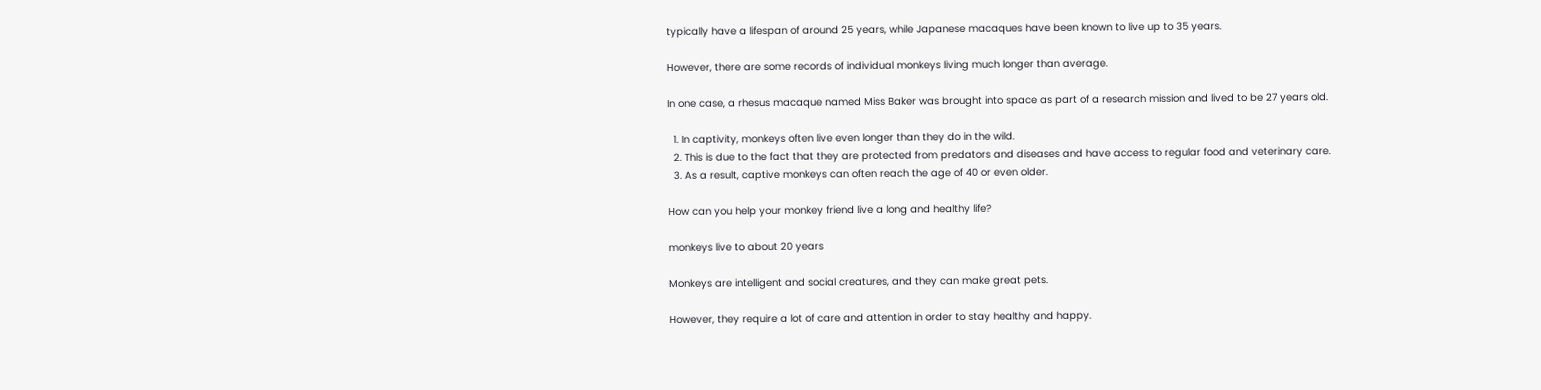typically have a lifespan of around 25 years, while Japanese macaques have been known to live up to 35 years.

However, there are some records of individual monkeys living much longer than average.

In one case, a rhesus macaque named Miss Baker was brought into space as part of a research mission and lived to be 27 years old.

  1. In captivity, monkeys often live even longer than they do in the wild.
  2. This is due to the fact that they are protected from predators and diseases and have access to regular food and veterinary care.
  3. As a result, captive monkeys can often reach the age of 40 or even older.

How can you help your monkey friend live a long and healthy life?

monkeys live to about 20 years

Monkeys are intelligent and social creatures, and they can make great pets.

However, they require a lot of care and attention in order to stay healthy and happy.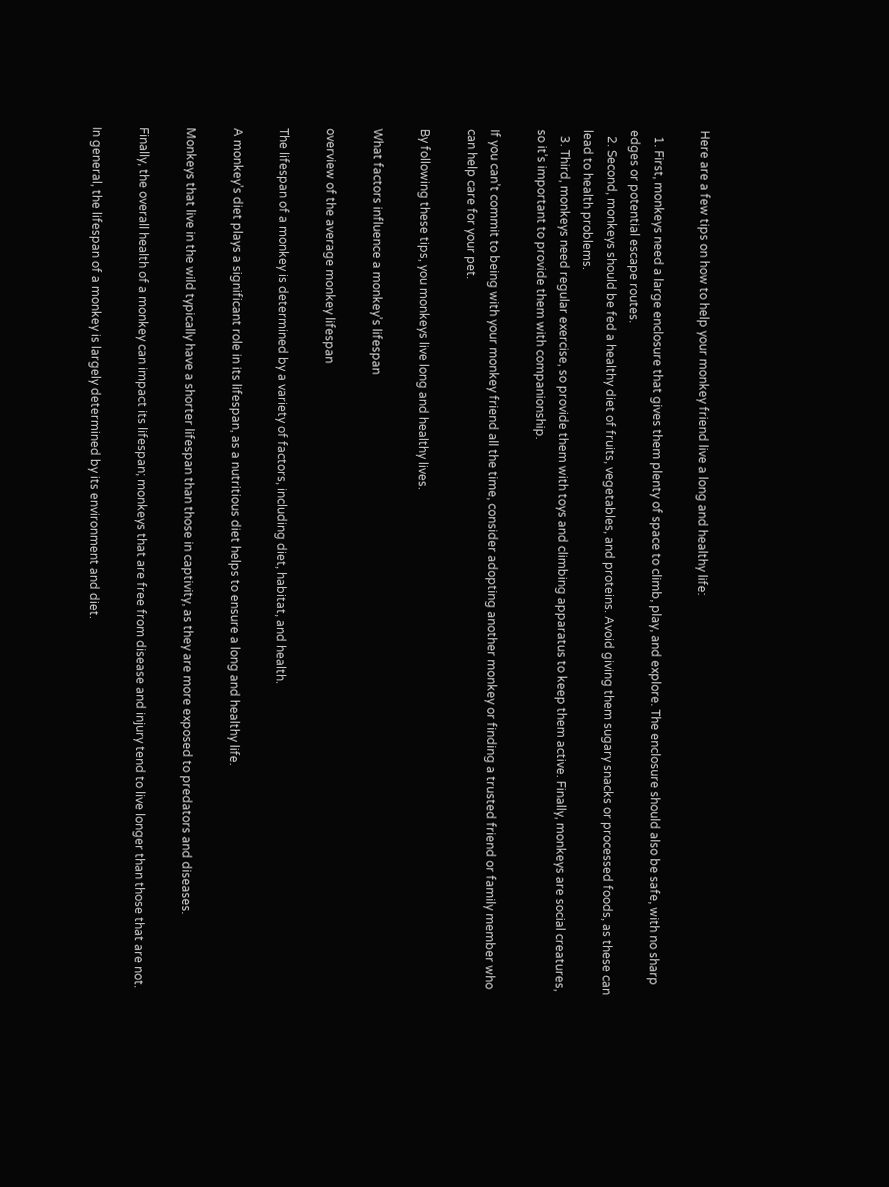Here are a few tips on how to help your monkey friend live a long and healthy life:

  1. First, monkeys need a large enclosure that gives them plenty of space to climb, play, and explore. The enclosure should also be safe, with no sharp edges or potential escape routes.
  2. Second, monkeys should be fed a healthy diet of fruits, vegetables, and proteins. Avoid giving them sugary snacks or processed foods, as these can lead to health problems.
  3. Third, monkeys need regular exercise, so provide them with toys and climbing apparatus to keep them active. Finally, monkeys are social creatures, so it’s important to provide them with companionship.

If you can’t commit to being with your monkey friend all the time, consider adopting another monkey or finding a trusted friend or family member who can help care for your pet.

By following these tips, you monkeys live long and healthy lives.

What factors influence a monkey’s lifespan

overview of the average monkey lifespan

The lifespan of a monkey is determined by a variety of factors, including diet, habitat, and health.

A monkey’s diet plays a significant role in its lifespan, as a nutritious diet helps to ensure a long and healthy life.

Monkeys that live in the wild typically have a shorter lifespan than those in captivity, as they are more exposed to predators and diseases.

Finally, the overall health of a monkey can impact its lifespan; monkeys that are free from disease and injury tend to live longer than those that are not.

In general, the lifespan of a monkey is largely determined by its environment and diet.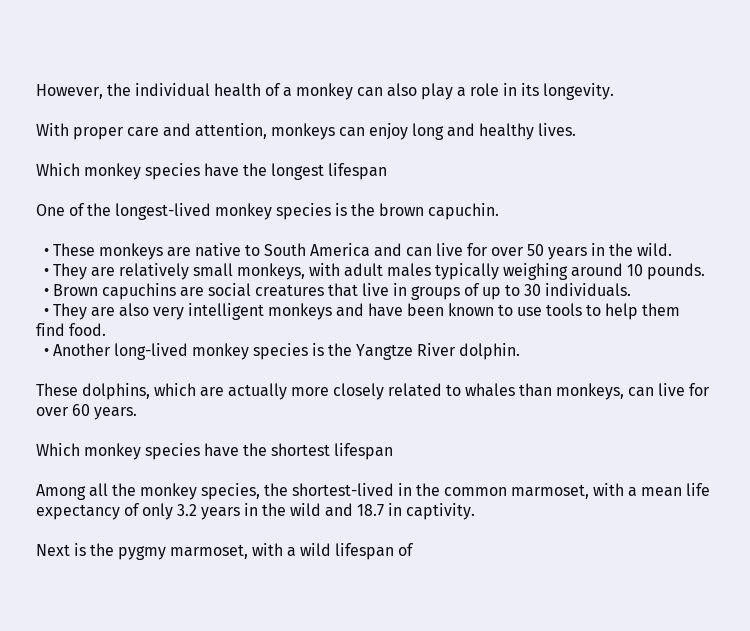However, the individual health of a monkey can also play a role in its longevity.

With proper care and attention, monkeys can enjoy long and healthy lives.

Which monkey species have the longest lifespan

One of the longest-lived monkey species is the brown capuchin.

  • These monkeys are native to South America and can live for over 50 years in the wild.
  • They are relatively small monkeys, with adult males typically weighing around 10 pounds.
  • Brown capuchins are social creatures that live in groups of up to 30 individuals.
  • They are also very intelligent monkeys and have been known to use tools to help them find food.
  • Another long-lived monkey species is the Yangtze River dolphin.

These dolphins, which are actually more closely related to whales than monkeys, can live for over 60 years.

Which monkey species have the shortest lifespan

Among all the monkey species, the shortest-lived in the common marmoset, with a mean life expectancy of only 3.2 years in the wild and 18.7 in captivity.

Next is the pygmy marmoset, with a wild lifespan of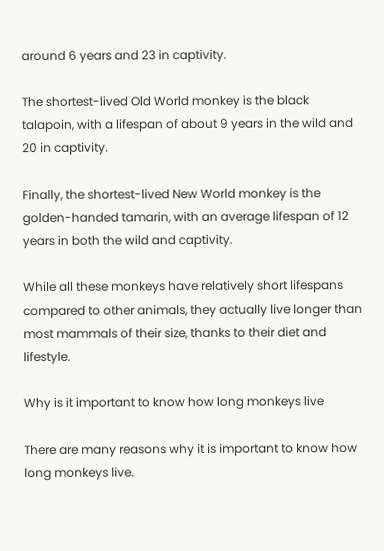around 6 years and 23 in captivity.

The shortest-lived Old World monkey is the black talapoin, with a lifespan of about 9 years in the wild and 20 in captivity.

Finally, the shortest-lived New World monkey is the golden-handed tamarin, with an average lifespan of 12 years in both the wild and captivity.

While all these monkeys have relatively short lifespans compared to other animals, they actually live longer than most mammals of their size, thanks to their diet and lifestyle.

Why is it important to know how long monkeys live

There are many reasons why it is important to know how long monkeys live.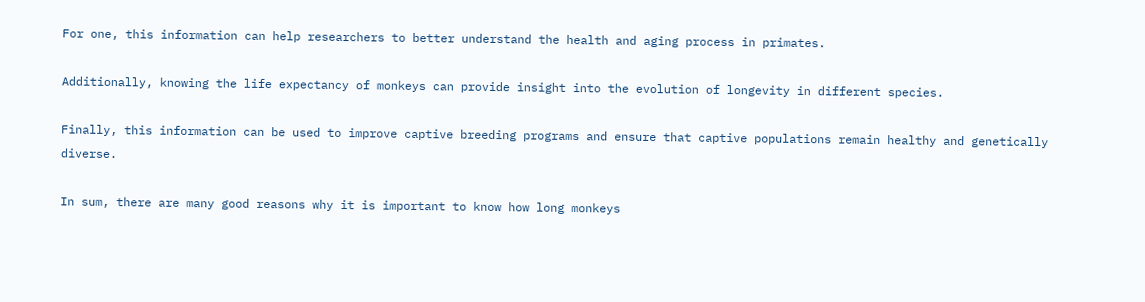For one, this information can help researchers to better understand the health and aging process in primates.

Additionally, knowing the life expectancy of monkeys can provide insight into the evolution of longevity in different species.

Finally, this information can be used to improve captive breeding programs and ensure that captive populations remain healthy and genetically diverse.

In sum, there are many good reasons why it is important to know how long monkeys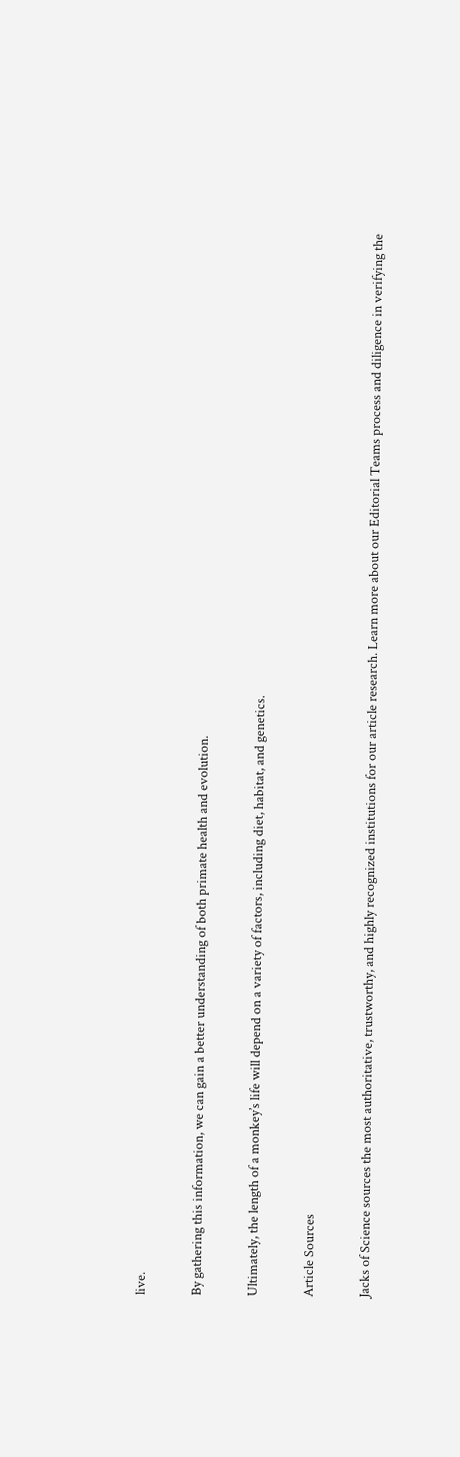live.

By gathering this information, we can gain a better understanding of both primate health and evolution.

Ultimately, the length of a monkey’s life will depend on a variety of factors, including diet, habitat, and genetics.

Article Sources

Jacks of Science sources the most authoritative, trustworthy, and highly recognized institutions for our article research. Learn more about our Editorial Teams process and diligence in verifying the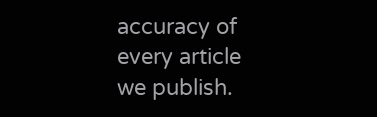accuracy of every article we publish.